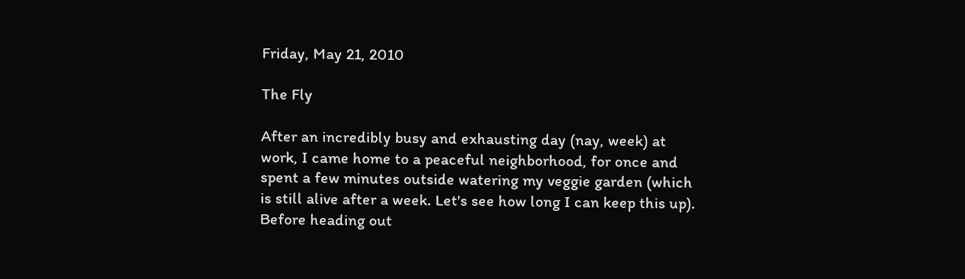Friday, May 21, 2010

The Fly

After an incredibly busy and exhausting day (nay, week) at work, I came home to a peaceful neighborhood, for once and spent a few minutes outside watering my veggie garden (which is still alive after a week. Let's see how long I can keep this up). Before heading out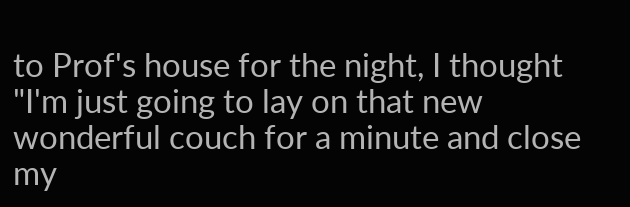to Prof's house for the night, I thought "I'm just going to lay on that new wonderful couch for a minute and close my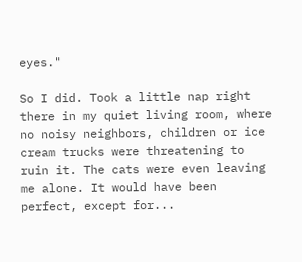eyes."

So I did. Took a little nap right there in my quiet living room, where no noisy neighbors, children or ice cream trucks were threatening to ruin it. The cats were even leaving me alone. It would have been perfect, except for...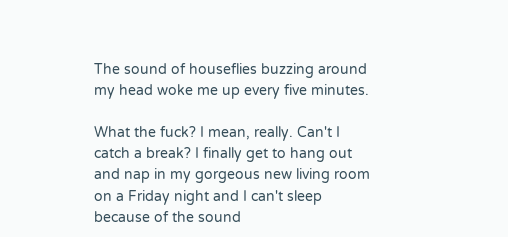The sound of houseflies buzzing around my head woke me up every five minutes.

What the fuck? I mean, really. Can't I catch a break? I finally get to hang out and nap in my gorgeous new living room on a Friday night and I can't sleep because of the sound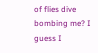of flies dive bombing me? I guess I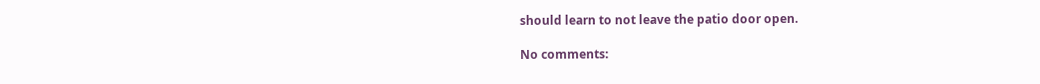should learn to not leave the patio door open.

No comments: